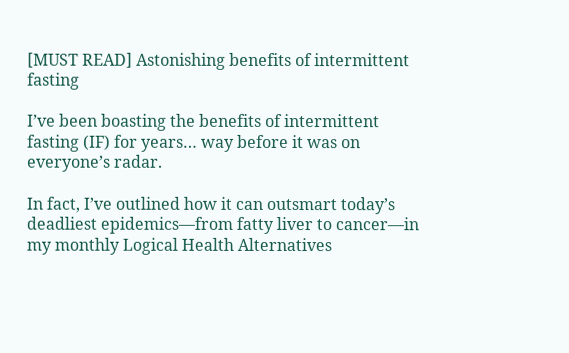[MUST READ] Astonishing benefits of intermittent fasting

I’ve been boasting the benefits of intermittent fasting (IF) for years… way before it was on everyone’s radar.

In fact, I’ve outlined how it can outsmart today’s deadliest epidemics—from fatty liver to cancer—in my monthly Logical Health Alternatives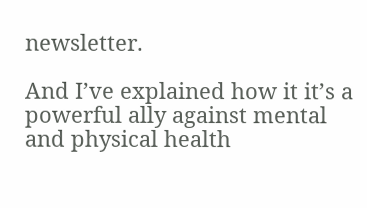newsletter.

And I’ve explained how it it’s a powerful ally against mental and physical health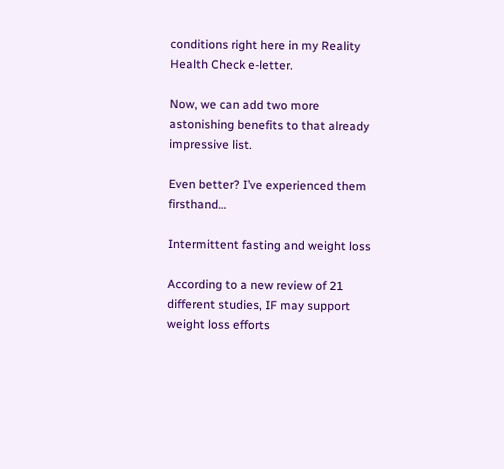conditions right here in my Reality Health Check e-letter.

Now, we can add two more astonishing benefits to that already impressive list.

Even better? I’ve experienced them firsthand…

Intermittent fasting and weight loss

According to a new review of 21 different studies, IF may support weight loss efforts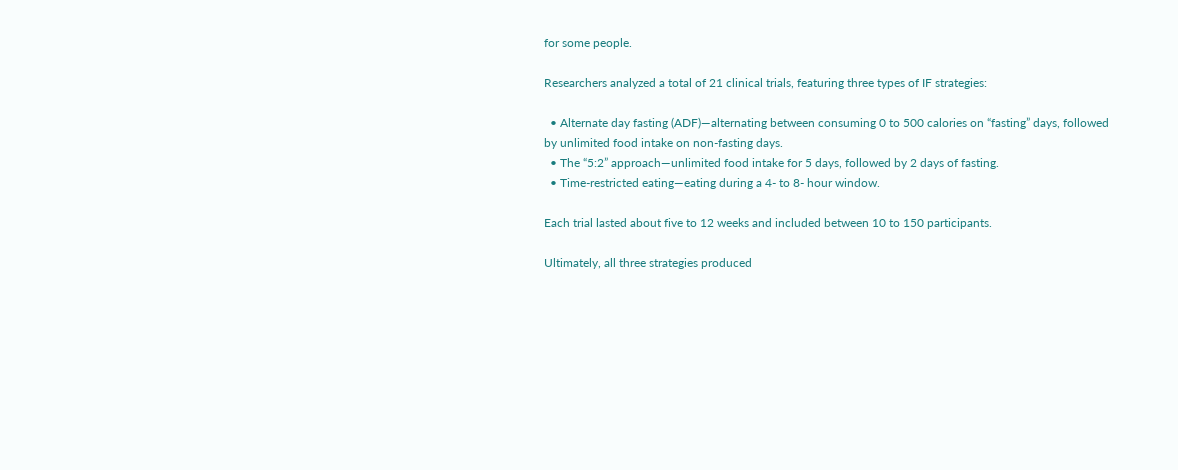for some people.

Researchers analyzed a total of 21 clinical trials, featuring three types of IF strategies:

  • Alternate day fasting (ADF)—alternating between consuming 0 to 500 calories on “fasting” days, followed by unlimited food intake on non-fasting days.
  • The “5:2” approach—unlimited food intake for 5 days, followed by 2 days of fasting.
  • Time-restricted eating—eating during a 4- to 8- hour window.

Each trial lasted about five to 12 weeks and included between 10 to 150 participants.

Ultimately, all three strategies produced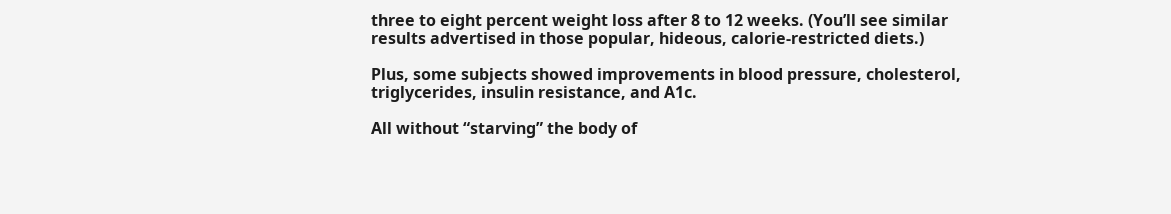three to eight percent weight loss after 8 to 12 weeks. (You’ll see similar results advertised in those popular, hideous, calorie-restricted diets.)

Plus, some subjects showed improvements in blood pressure, cholesterol, triglycerides, insulin resistance, and A1c.

All without “starving” the body of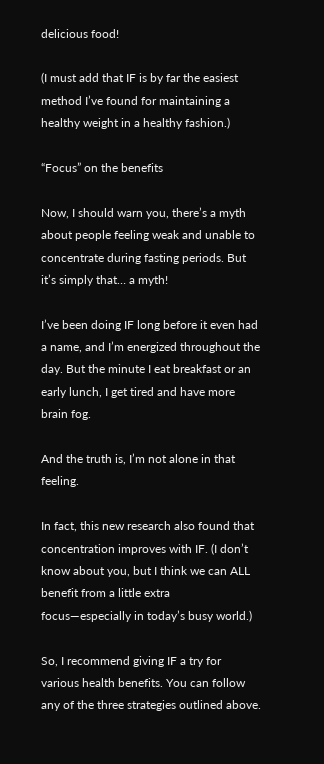delicious food!

(I must add that IF is by far the easiest method I’ve found for maintaining a healthy weight in a healthy fashion.)

“Focus” on the benefits

Now, I should warn you, there’s a myth about people feeling weak and unable to concentrate during fasting periods. But it’s simply that… a myth!

I’ve been doing IF long before it even had a name, and I’m energized throughout the day. But the minute I eat breakfast or an early lunch, I get tired and have more brain fog.

And the truth is, I’m not alone in that feeling.

In fact, this new research also found that concentration improves with IF. (I don’t know about you, but I think we can ALL benefit from a little extra focus—especially in today’s busy world.)

So, I recommend giving IF a try for various health benefits. You can follow any of the three strategies outlined above.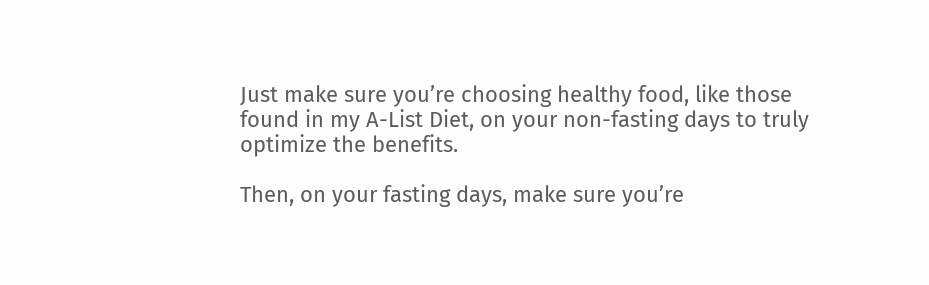Just make sure you’re choosing healthy food, like those found in my A-List Diet, on your non-fasting days to truly optimize the benefits.

Then, on your fasting days, make sure you’re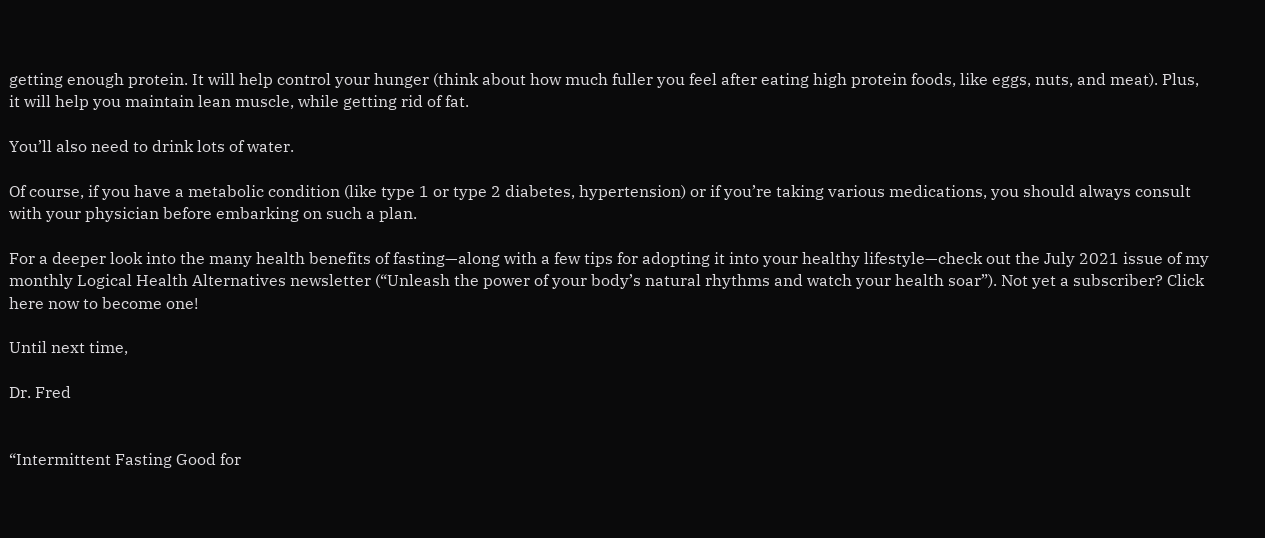getting enough protein. It will help control your hunger (think about how much fuller you feel after eating high protein foods, like eggs, nuts, and meat). Plus, it will help you maintain lean muscle, while getting rid of fat.

You’ll also need to drink lots of water.

Of course, if you have a metabolic condition (like type 1 or type 2 diabetes, hypertension) or if you’re taking various medications, you should always consult with your physician before embarking on such a plan.

For a deeper look into the many health benefits of fasting—along with a few tips for adopting it into your healthy lifestyle—check out the July 2021 issue of my monthly Logical Health Alternatives newsletter (“Unleash the power of your body’s natural rhythms and watch your health soar”). Not yet a subscriber? Click here now to become one!

Until next time,

Dr. Fred


“Intermittent Fasting Good for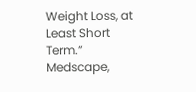Weight Loss, at Least Short Term.” Medscape,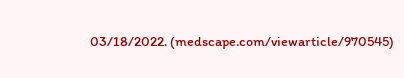03/18/2022. (medscape.com/viewarticle/970545)